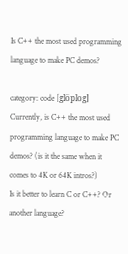Is C++ the most used programming language to make PC demos?

category: code [glöplog]
Currently, is C++ the most used programming language to make PC demos? (is it the same when it comes to 4K or 64K intros?)
Is it better to learn C or C++? Or another language?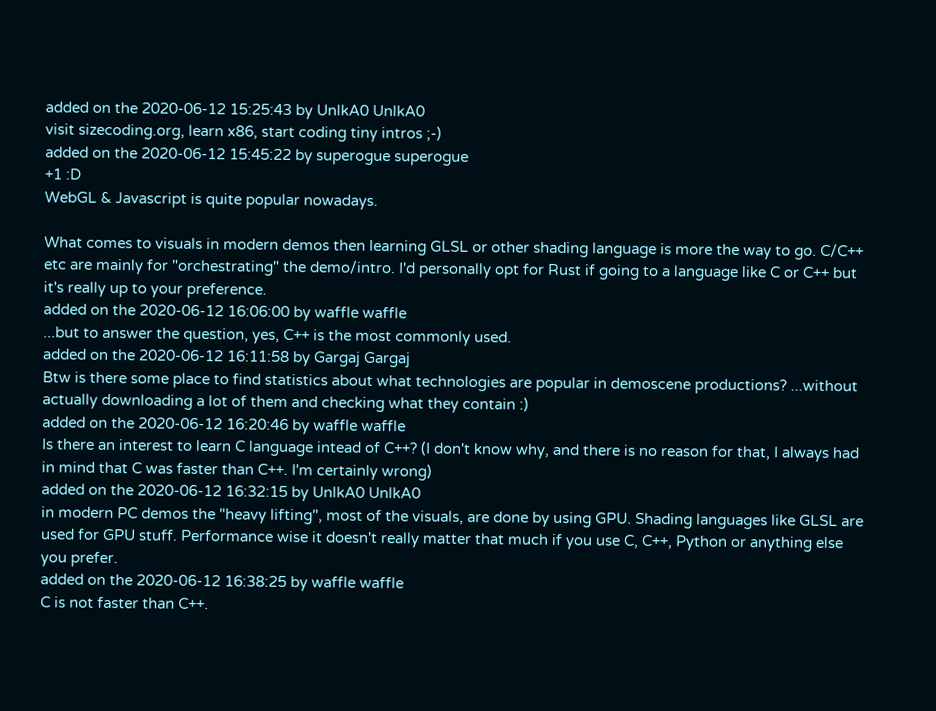added on the 2020-06-12 15:25:43 by UnlkA0 UnlkA0
visit sizecoding.org, learn x86, start coding tiny intros ;-)
added on the 2020-06-12 15:45:22 by superogue superogue
+1 :D
WebGL & Javascript is quite popular nowadays.

What comes to visuals in modern demos then learning GLSL or other shading language is more the way to go. C/C++ etc are mainly for "orchestrating" the demo/intro. I'd personally opt for Rust if going to a language like C or C++ but it's really up to your preference.
added on the 2020-06-12 16:06:00 by waffle waffle
...but to answer the question, yes, C++ is the most commonly used.
added on the 2020-06-12 16:11:58 by Gargaj Gargaj
Btw is there some place to find statistics about what technologies are popular in demoscene productions? ...without actually downloading a lot of them and checking what they contain :)
added on the 2020-06-12 16:20:46 by waffle waffle
Is there an interest to learn C language intead of C++? (I don't know why, and there is no reason for that, I always had in mind that C was faster than C++. I'm certainly wrong)
added on the 2020-06-12 16:32:15 by UnlkA0 UnlkA0
in modern PC demos the "heavy lifting", most of the visuals, are done by using GPU. Shading languages like GLSL are used for GPU stuff. Performance wise it doesn't really matter that much if you use C, C++, Python or anything else you prefer.
added on the 2020-06-12 16:38:25 by waffle waffle
C is not faster than C++.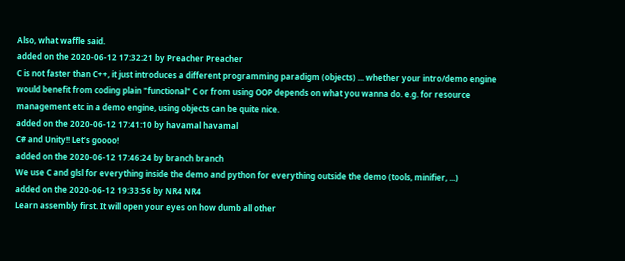Also, what waffle said.
added on the 2020-06-12 17:32:21 by Preacher Preacher
C is not faster than C++, it just introduces a different programming paradigm (objects) ... whether your intro/demo engine would benefit from coding plain "functional" C or from using OOP depends on what you wanna do. e.g. for resource management etc in a demo engine, using objects can be quite nice.
added on the 2020-06-12 17:41:10 by havamal havamal
C# and Unity!! Let’s goooo!
added on the 2020-06-12 17:46:24 by branch branch
We use C and glsl for everything inside the demo and python for everything outside the demo (tools, minifier, ...)
added on the 2020-06-12 19:33:56 by NR4 NR4
Learn assembly first. It will open your eyes on how dumb all other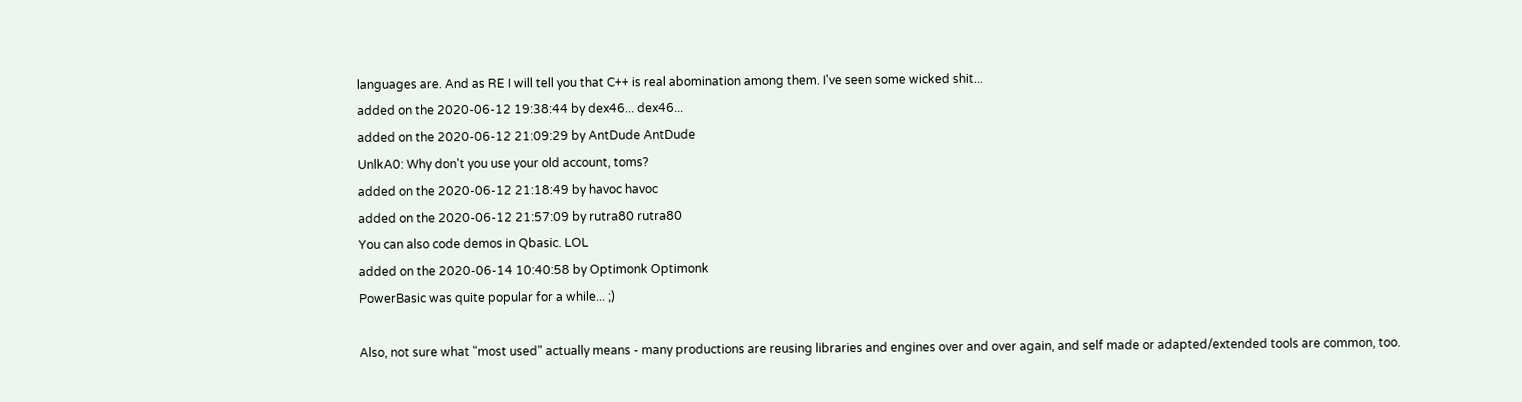languages are. And as RE I will tell you that C++ is real abomination among them. I've seen some wicked shit...
added on the 2020-06-12 19:38:44 by dex46... dex46...
added on the 2020-06-12 21:09:29 by AntDude AntDude
UnlkA0: Why don't you use your old account, toms?
added on the 2020-06-12 21:18:49 by havoc havoc
added on the 2020-06-12 21:57:09 by rutra80 rutra80
You can also code demos in Qbasic. LOL
added on the 2020-06-14 10:40:58 by Optimonk Optimonk
PowerBasic was quite popular for a while... ;)

Also, not sure what "most used" actually means - many productions are reusing libraries and engines over and over again, and self made or adapted/extended tools are common, too.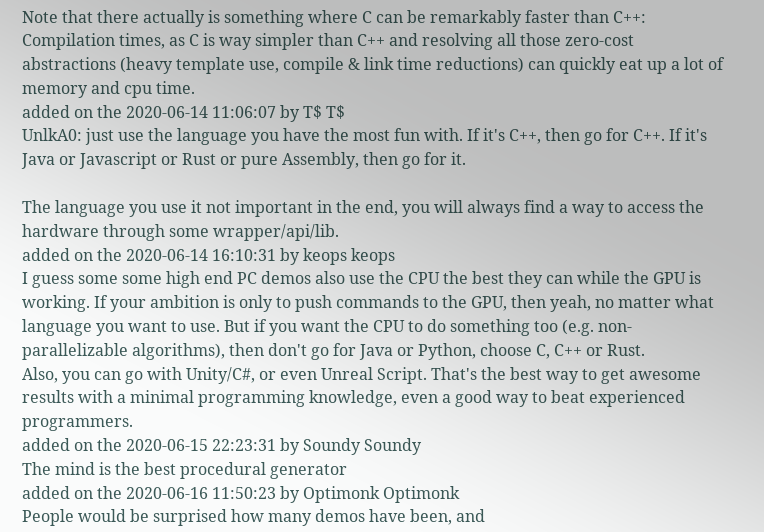Note that there actually is something where C can be remarkably faster than C++: Compilation times, as C is way simpler than C++ and resolving all those zero-cost abstractions (heavy template use, compile & link time reductions) can quickly eat up a lot of memory and cpu time.
added on the 2020-06-14 11:06:07 by T$ T$
UnlkA0: just use the language you have the most fun with. If it's C++, then go for C++. If it's Java or Javascript or Rust or pure Assembly, then go for it.

The language you use it not important in the end, you will always find a way to access the hardware through some wrapper/api/lib.
added on the 2020-06-14 16:10:31 by keops keops
I guess some some high end PC demos also use the CPU the best they can while the GPU is working. If your ambition is only to push commands to the GPU, then yeah, no matter what language you want to use. But if you want the CPU to do something too (e.g. non-parallelizable algorithms), then don't go for Java or Python, choose C, C++ or Rust.
Also, you can go with Unity/C#, or even Unreal Script. That's the best way to get awesome results with a minimal programming knowledge, even a good way to beat experienced programmers.
added on the 2020-06-15 22:23:31 by Soundy Soundy
The mind is the best procedural generator
added on the 2020-06-16 11:50:23 by Optimonk Optimonk
People would be surprised how many demos have been, and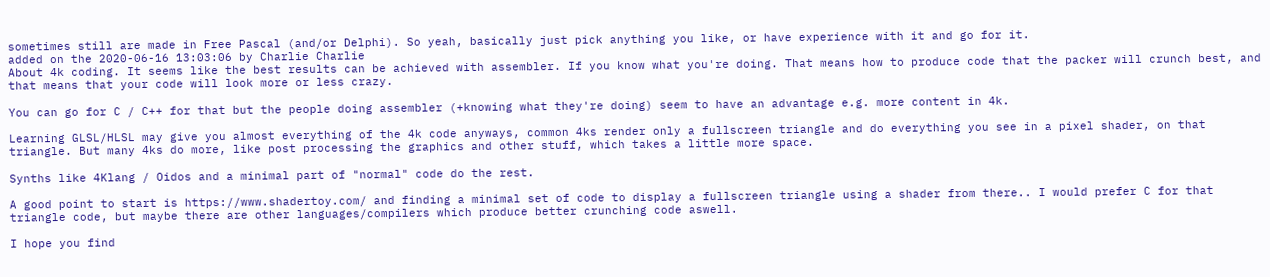sometimes still are made in Free Pascal (and/or Delphi). So yeah, basically just pick anything you like, or have experience with it and go for it.
added on the 2020-06-16 13:03:06 by Charlie Charlie
About 4k coding. It seems like the best results can be achieved with assembler. If you know what you're doing. That means how to produce code that the packer will crunch best, and that means that your code will look more or less crazy.

You can go for C / C++ for that but the people doing assembler (+knowing what they're doing) seem to have an advantage e.g. more content in 4k.

Learning GLSL/HLSL may give you almost everything of the 4k code anyways, common 4ks render only a fullscreen triangle and do everything you see in a pixel shader, on that triangle. But many 4ks do more, like post processing the graphics and other stuff, which takes a little more space.

Synths like 4Klang / Oidos and a minimal part of "normal" code do the rest.

A good point to start is https://www.shadertoy.com/ and finding a minimal set of code to display a fullscreen triangle using a shader from there.. I would prefer C for that triangle code, but maybe there are other languages/compilers which produce better crunching code aswell.

I hope you find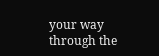your way through the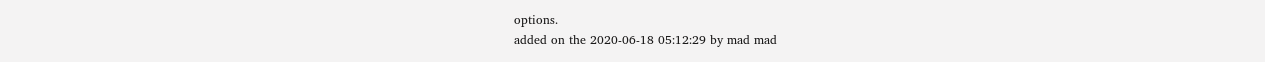options.
added on the 2020-06-18 05:12:29 by mad mad